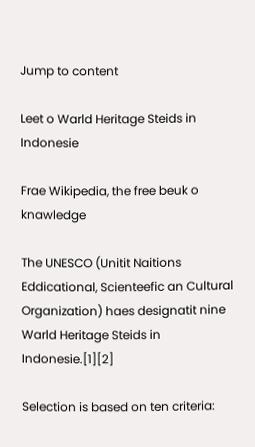Jump to content

Leet o Warld Heritage Steids in Indonesie

Frae Wikipedia, the free beuk o knawledge

The UNESCO (Unitit Naitions Eddicational, Scienteefic an Cultural Organization) haes designatit nine Warld Heritage Steids in Indonesie.[1][2]

Selection is based on ten criteria: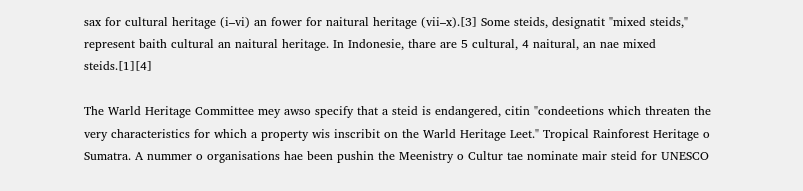sax for cultural heritage (i–vi) an fower for naitural heritage (vii–x).[3] Some steids, designatit "mixed steids," represent baith cultural an naitural heritage. In Indonesie, thare are 5 cultural, 4 naitural, an nae mixed steids.[1][4]

The Warld Heritage Committee mey awso specify that a steid is endangered, citin "condeetions which threaten the very characteristics for which a property wis inscribit on the Warld Heritage Leet." Tropical Rainforest Heritage o Sumatra. A nummer o organisations hae been pushin the Meenistry o Cultur tae nominate mair steid for UNESCO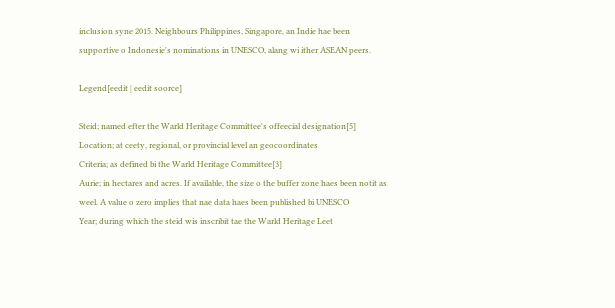inclusion syne 2015. Neighbours Philippines, Singapore, an Indie hae been supportive o Indonesie's nominations in UNESCO, alang wi ither ASEAN peers.

Legend[eedit | eedit soorce]

Steid; named efter the Warld Heritage Committee's offeecial designation[5]
Location; at ceety, regional, or provincial level an geocoordinates
Criteria; as defined bi the Warld Heritage Committee[3]
Aurie; in hectares and acres. If available, the size o the buffer zone haes been notit as weel. A value o zero implies that nae data haes been published bi UNESCO
Year; during which the steid wis inscribit tae the Warld Heritage Leet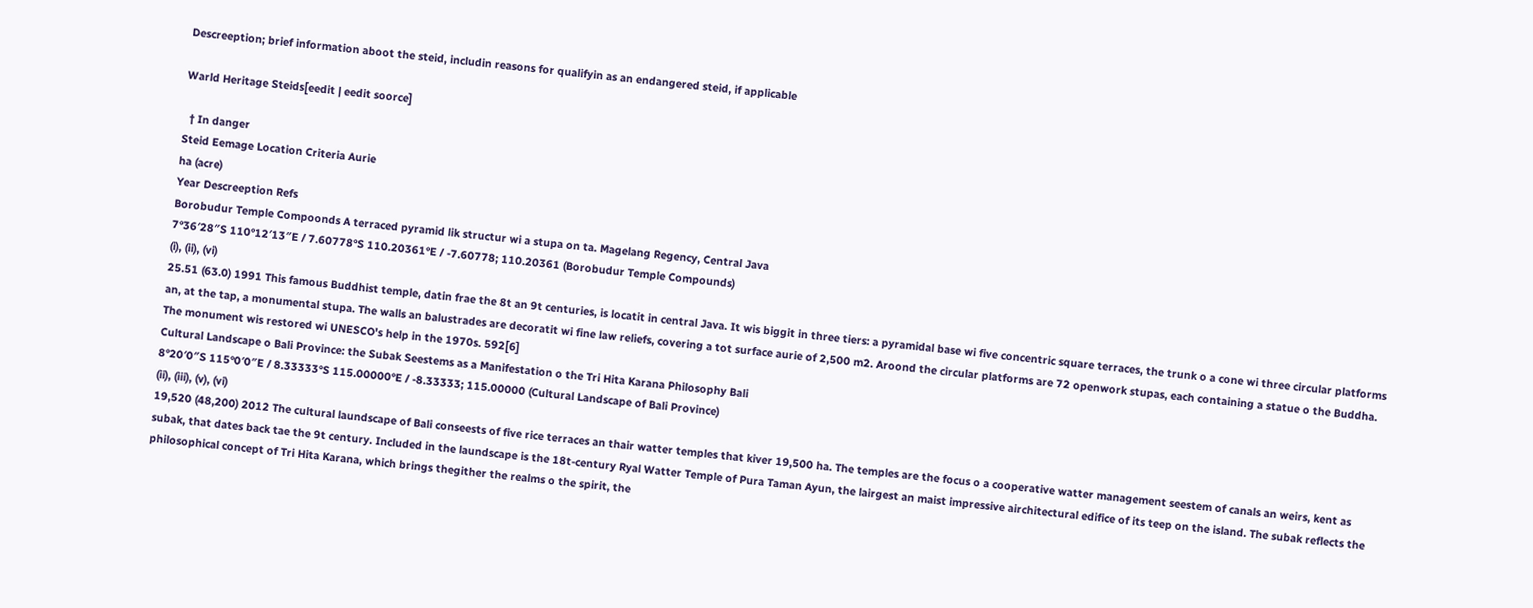Descreeption; brief information aboot the steid, includin reasons for qualifyin as an endangered steid, if applicable

Warld Heritage Steids[eedit | eedit soorce]

  † In danger
Steid Eemage Location Criteria Aurie
ha (acre)
Year Descreeption Refs
Borobudur Temple Compoonds A terraced pyramid lik structur wi a stupa on ta. Magelang Regency, Central Java
7°36′28″S 110°12′13″E / 7.60778°S 110.20361°E / -7.60778; 110.20361 (Borobudur Temple Compounds)
(i), (ii), (vi)
25.51 (63.0) 1991 This famous Buddhist temple, datin frae the 8t an 9t centuries, is locatit in central Java. It wis biggit in three tiers: a pyramidal base wi five concentric square terraces, the trunk o a cone wi three circular platforms an, at the tap, a monumental stupa. The walls an balustrades are decoratit wi fine law reliefs, covering a tot surface aurie of 2,500 m2. Aroond the circular platforms are 72 openwork stupas, each containing a statue o the Buddha. The monument wis restored wi UNESCO's help in the 1970s. 592[6]
Cultural Landscape o Bali Province: the Subak Seestems as a Manifestation o the Tri Hita Karana Philosophy Bali
8°20′0″S 115°0′0″E / 8.33333°S 115.00000°E / -8.33333; 115.00000 (Cultural Landscape of Bali Province)
(ii), (iii), (v), (vi)
19,520 (48,200) 2012 The cultural laundscape of Bali conseests of five rice terraces an thair watter temples that kiver 19,500 ha. The temples are the focus o a cooperative watter management seestem of canals an weirs, kent as subak, that dates back tae the 9t century. Included in the laundscape is the 18t-century Ryal Watter Temple of Pura Taman Ayun, the lairgest an maist impressive airchitectural edifice of its teep on the island. The subak reflects the philosophical concept of Tri Hita Karana, which brings thegither the realms o the spirit, the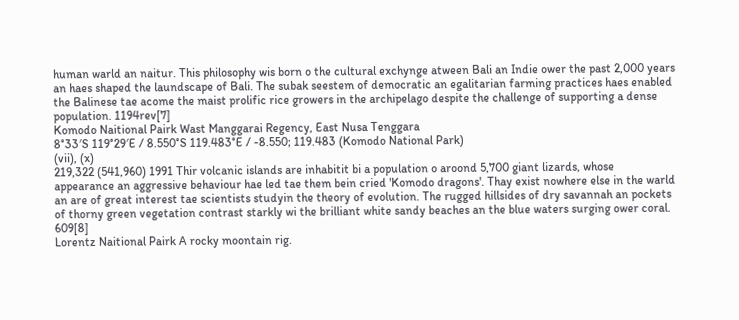human warld an naitur. This philosophy wis born o the cultural exchynge atween Bali an Indie ower the past 2,000 years an haes shaped the laundscape of Bali. The subak seestem of democratic an egalitarian farming practices haes enabled the Balinese tae acome the maist prolific rice growers in the archipelago despite the challenge of supporting a dense population. 1194rev[7]
Komodo Naitional Pairk Wast Manggarai Regency, East Nusa Tenggara
8°33′S 119°29′E / 8.550°S 119.483°E / -8.550; 119.483 (Komodo National Park)
(vii), (x)
219,322 (541,960) 1991 Thir volcanic islands are inhabitit bi a population o aroond 5,700 giant lizards, whose appearance an aggressive behaviour hae led tae them bein cried 'Komodo dragons'. Thay exist nowhere else in the warld an are of great interest tae scientists studyin the theory of evolution. The rugged hillsides of dry savannah an pockets of thorny green vegetation contrast starkly wi the brilliant white sandy beaches an the blue waters surging ower coral. 609[8]
Lorentz Naitional Pairk A rocky moontain rig.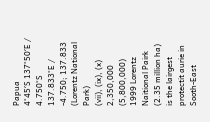Papua
4°45′S 137°50′E / 4.750°S 137.833°E / -4.750; 137.833 (Lorentz National Park)
(vii), (ix), (x)
2,350,000 (5,800,000) 1999 Lorentz Naitional Pairk (2.35 million ha) is the lairgest protectit aurie in Sooth-East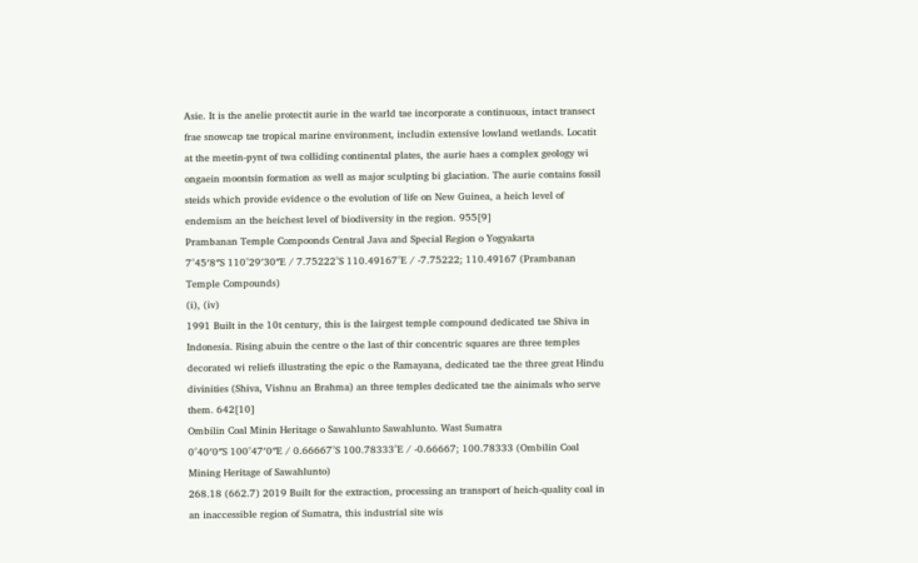Asie. It is the anelie protectit aurie in the warld tae incorporate a continuous, intact transect frae snowcap tae tropical marine environment, includin extensive lowland wetlands. Locatit at the meetin-pynt of twa colliding continental plates, the aurie haes a complex geology wi ongaein moontsin formation as well as major sculpting bi glaciation. The aurie contains fossil steids which provide evidence o the evolution of life on New Guinea, a heich level of endemism an the heichest level of biodiversity in the region. 955[9]
Prambanan Temple Compoonds Central Java and Special Region o Yogyakarta
7°45′8″S 110°29′30″E / 7.75222°S 110.49167°E / -7.75222; 110.49167 (Prambanan Temple Compounds)
(i), (iv)
1991 Built in the 10t century, this is the lairgest temple compound dedicated tae Shiva in Indonesia. Rising abuin the centre o the last of thir concentric squares are three temples decorated wi reliefs illustrating the epic o the Ramayana, dedicated tae the three great Hindu divinities (Shiva, Vishnu an Brahma) an three temples dedicated tae the ainimals who serve them. 642[10]
Ombilin Coal Minin Heritage o Sawahlunto Sawahlunto. Wast Sumatra
0°40′0″S 100°47′0″E / 0.66667°S 100.78333°E / -0.66667; 100.78333 (Ombilin Coal Mining Heritage of Sawahlunto)
268.18 (662.7) 2019 Built for the extraction, processing an transport of heich-quality coal in an inaccessible region of Sumatra, this industrial site wis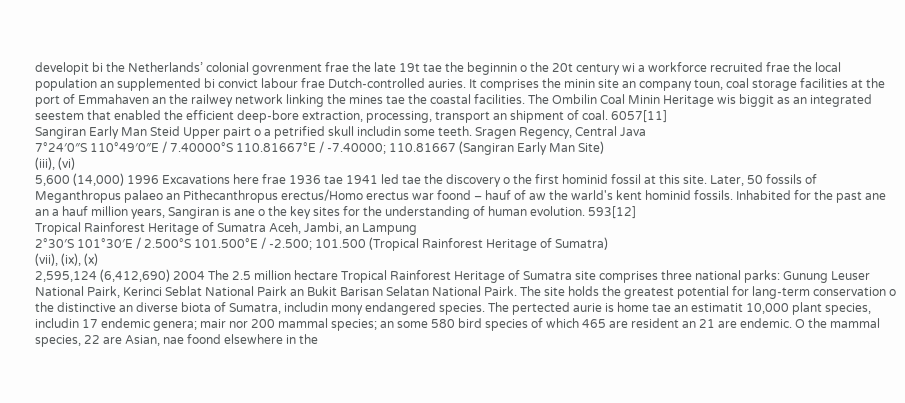developit bi the Netherlands’ colonial govrenment frae the late 19t tae the beginnin o the 20t century wi a workforce recruited frae the local population an supplemented bi convict labour frae Dutch-controlled auries. It comprises the minin site an company toun, coal storage facilities at the port of Emmahaven an the railwey network linking the mines tae the coastal facilities. The Ombilin Coal Minin Heritage wis biggit as an integrated seestem that enabled the efficient deep-bore extraction, processing, transport an shipment of coal. 6057[11]
Sangiran Early Man Steid Upper pairt o a petrified skull includin some teeth. Sragen Regency, Central Java
7°24′0″S 110°49′0″E / 7.40000°S 110.81667°E / -7.40000; 110.81667 (Sangiran Early Man Site)
(iii), (vi)
5,600 (14,000) 1996 Excavations here frae 1936 tae 1941 led tae the discovery o the first hominid fossil at this site. Later, 50 fossils of Meganthropus palaeo an Pithecanthropus erectus/Homo erectus war foond – hauf of aw the warld's kent hominid fossils. Inhabited for the past ane an a hauf million years, Sangiran is ane o the key sites for the understanding of human evolution. 593[12]
Tropical Rainforest Heritage of Sumatra Aceh, Jambi, an Lampung
2°30′S 101°30′E / 2.500°S 101.500°E / -2.500; 101.500 (Tropical Rainforest Heritage of Sumatra)
(vii), (ix), (x)
2,595,124 (6,412,690) 2004 The 2.5 million hectare Tropical Rainforest Heritage of Sumatra site comprises three national parks: Gunung Leuser National Pairk, Kerinci Seblat National Pairk an Bukit Barisan Selatan National Pairk. The site holds the greatest potential for lang-term conservation o the distinctive an diverse biota of Sumatra, includin mony endangered species. The pertected aurie is home tae an estimatit 10,000 plant species, includin 17 endemic genera; mair nor 200 mammal species; an some 580 bird species of which 465 are resident an 21 are endemic. O the mammal species, 22 are Asian, nae foond elsewhere in the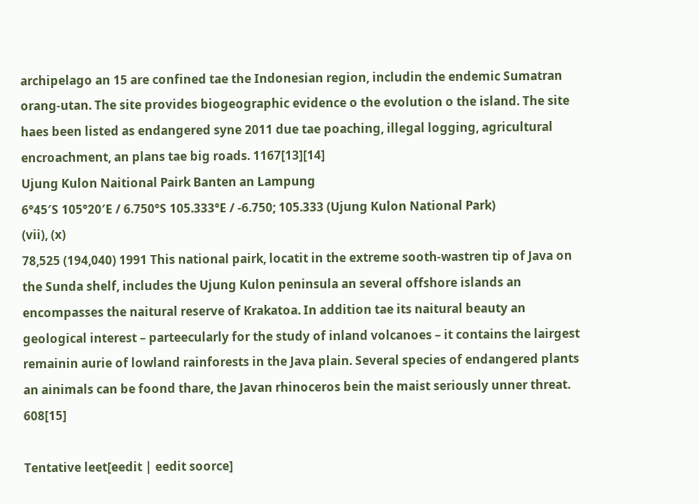archipelago an 15 are confined tae the Indonesian region, includin the endemic Sumatran orang-utan. The site provides biogeographic evidence o the evolution o the island. The site haes been listed as endangered syne 2011 due tae poaching, illegal logging, agricultural encroachment, an plans tae big roads. 1167[13][14]
Ujung Kulon Naitional Pairk Banten an Lampung
6°45′S 105°20′E / 6.750°S 105.333°E / -6.750; 105.333 (Ujung Kulon National Park)
(vii), (x)
78,525 (194,040) 1991 This national pairk, locatit in the extreme sooth-wastren tip of Java on the Sunda shelf, includes the Ujung Kulon peninsula an several offshore islands an encompasses the naitural reserve of Krakatoa. In addition tae its naitural beauty an geological interest – parteecularly for the study of inland volcanoes – it contains the lairgest remainin aurie of lowland rainforests in the Java plain. Several species of endangered plants an ainimals can be foond thare, the Javan rhinoceros bein the maist seriously unner threat. 608[15]

Tentative leet[eedit | eedit soorce]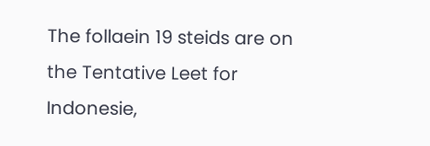The follaein 19 steids are on the Tentative Leet for Indonesie,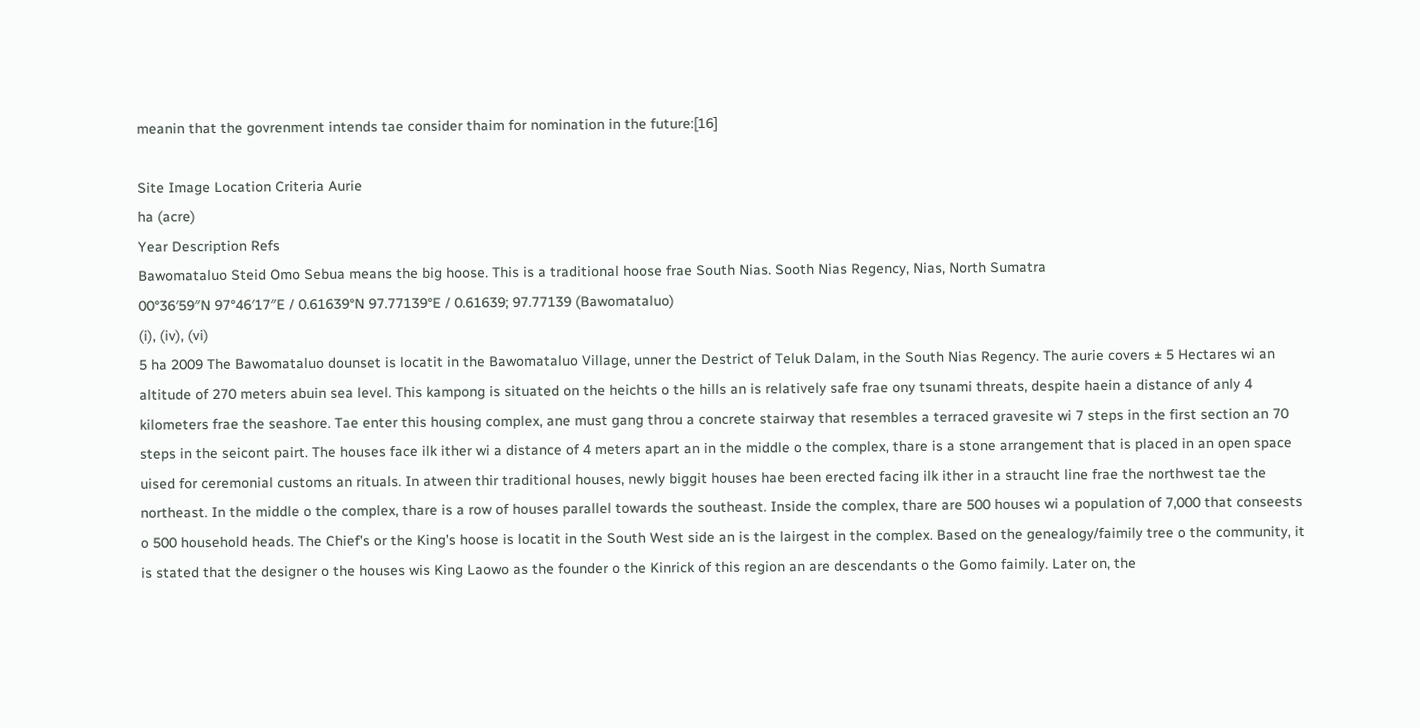meanin that the govrenment intends tae consider thaim for nomination in the future:[16]

Site Image Location Criteria Aurie
ha (acre)
Year Description Refs
Bawomataluo Steid Omo Sebua means the big hoose. This is a traditional hoose frae South Nias. Sooth Nias Regency, Nias, North Sumatra
00°36′59″N 97°46′17″E / 0.61639°N 97.77139°E / 0.61639; 97.77139 (Bawomataluo)
(i), (iv), (vi)
5 ha 2009 The Bawomataluo dounset is locatit in the Bawomataluo Village, unner the Destrict of Teluk Dalam, in the South Nias Regency. The aurie covers ± 5 Hectares wi an altitude of 270 meters abuin sea level. This kampong is situated on the heichts o the hills an is relatively safe frae ony tsunami threats, despite haein a distance of anly 4 kilometers frae the seashore. Tae enter this housing complex, ane must gang throu a concrete stairway that resembles a terraced gravesite wi 7 steps in the first section an 70 steps in the seicont pairt. The houses face ilk ither wi a distance of 4 meters apart an in the middle o the complex, thare is a stone arrangement that is placed in an open space uised for ceremonial customs an rituals. In atween thir traditional houses, newly biggit houses hae been erected facing ilk ither in a straucht line frae the northwest tae the northeast. In the middle o the complex, thare is a row of houses parallel towards the southeast. Inside the complex, thare are 500 houses wi a population of 7,000 that conseests o 500 household heads. The Chief's or the King's hoose is locatit in the South West side an is the lairgest in the complex. Based on the genealogy/faimily tree o the community, it is stated that the designer o the houses wis King Laowo as the founder o the Kinrick of this region an are descendants o the Gomo faimily. Later on, the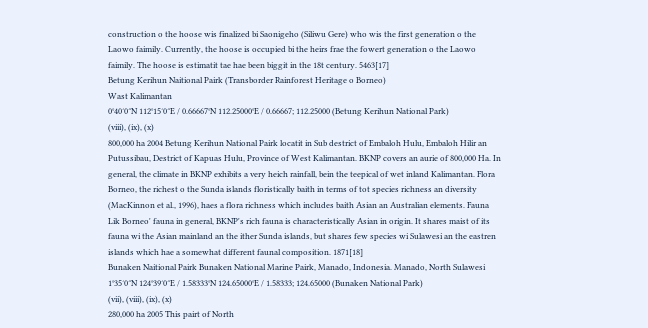construction o the hoose wis finalized bi Saonigeho (Siliwu Gere) who wis the first generation o the Laowo faimily. Currently, the hoose is occupied bi the heirs frae the fowert generation o the Laowo faimily. The hoose is estimatit tae hae been biggit in the 18t century. 5463[17]
Betung Kerihun Naitional Pairk (Transborder Rainforest Heritage o Borneo)
Wast Kalimantan
0°40′0″N 112°15′0″E / 0.66667°N 112.25000°E / 0.66667; 112.25000 (Betung Kerihun National Park)
(viii), (ix), (x)
800,000 ha 2004 Betung Kerihun National Pairk locatit in Sub destrict of Embaloh Hulu, Embaloh Hilir an Putussibau, Destrict of Kapuas Hulu, Province of West Kalimantan. BKNP covers an aurie of 800,000 Ha. In general, the climate in BKNP exhibits a very heich rainfall, bein the teepical of wet inland Kalimantan. Flora Borneo, the richest o the Sunda islands floristically baith in terms of tot species richness an diversity (MacKinnon et al., 1996), haes a flora richness which includes baith Asian an Australian elements. Fauna Lik Borneo' fauna in general, BKNP's rich fauna is characteristically Asian in origin. It shares maist of its fauna wi the Asian mainland an the ither Sunda islands, but shares few species wi Sulawesi an the eastren islands which hae a somewhat different faunal composition. 1871[18]
Bunaken Naitional Pairk Bunaken National Marine Pairk, Manado, Indonesia. Manado, North Sulawesi
1°35′0″N 124°39′0″E / 1.58333°N 124.65000°E / 1.58333; 124.65000 (Bunaken National Park)
(vii), (viii), (ix), (x)
280,000 ha 2005 This pairt of North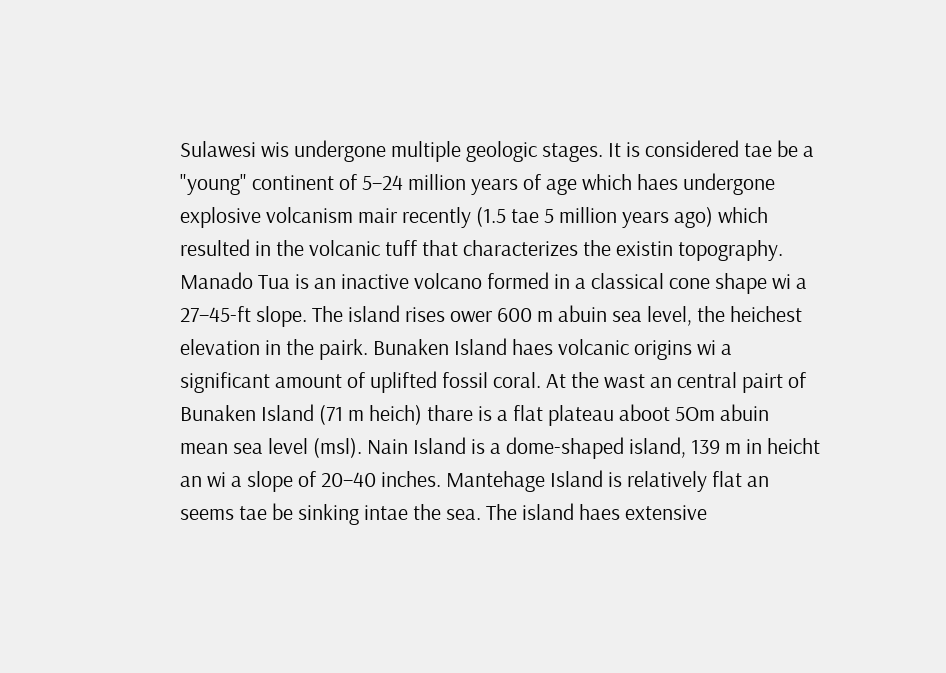Sulawesi wis undergone multiple geologic stages. It is considered tae be a "young" continent of 5–24 million years of age which haes undergone explosive volcanism mair recently (1.5 tae 5 million years ago) which resulted in the volcanic tuff that characterizes the existin topography. Manado Tua is an inactive volcano formed in a classical cone shape wi a 27–45-ft slope. The island rises ower 600 m abuin sea level, the heichest elevation in the pairk. Bunaken Island haes volcanic origins wi a significant amount of uplifted fossil coral. At the wast an central pairt of Bunaken Island (71 m heich) thare is a flat plateau aboot 5Om abuin mean sea level (msl). Nain Island is a dome-shaped island, 139 m in heicht an wi a slope of 20–40 inches. Mantehage Island is relatively flat an seems tae be sinking intae the sea. The island haes extensive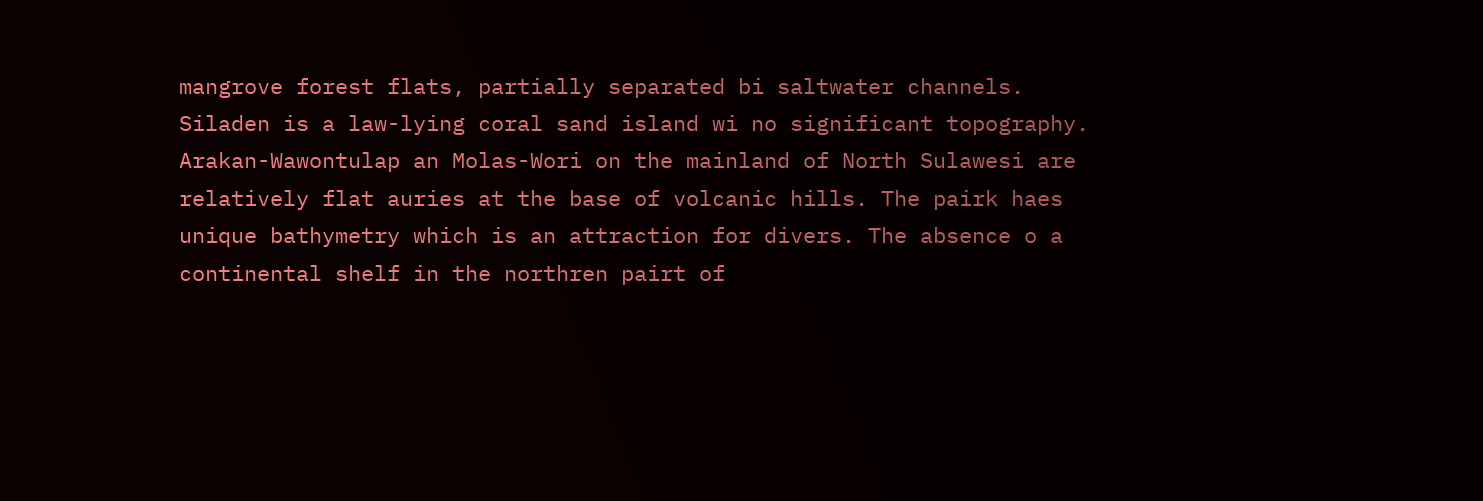mangrove forest flats, partially separated bi saltwater channels. Siladen is a law-lying coral sand island wi no significant topography. Arakan-Wawontulap an Molas-Wori on the mainland of North Sulawesi are relatively flat auries at the base of volcanic hills. The pairk haes unique bathymetry which is an attraction for divers. The absence o a continental shelf in the northren pairt of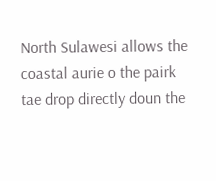North Sulawesi allows the coastal aurie o the pairk tae drop directly doun the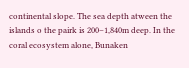continental slope. The sea depth atween the islands o the pairk is 200–1,840m deep. In the coral ecosystem alone, Bunaken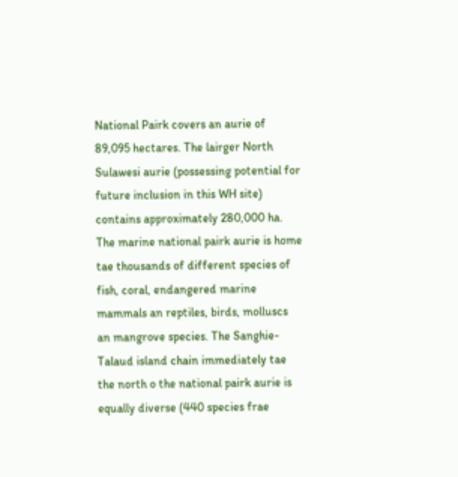National Pairk covers an aurie of 89,095 hectares. The lairger North Sulawesi aurie (possessing potential for future inclusion in this WH site) contains approximately 280,000 ha. The marine national pairk aurie is home tae thousands of different species of fish, coral, endangered marine mammals an reptiles, birds, molluscs an mangrove species. The Sanghie-Talaud island chain immediately tae the north o the national pairk aurie is equally diverse (440 species frae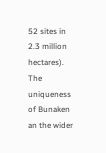52 sites in 2.3 million hectares). The uniqueness of Bunaken an the wider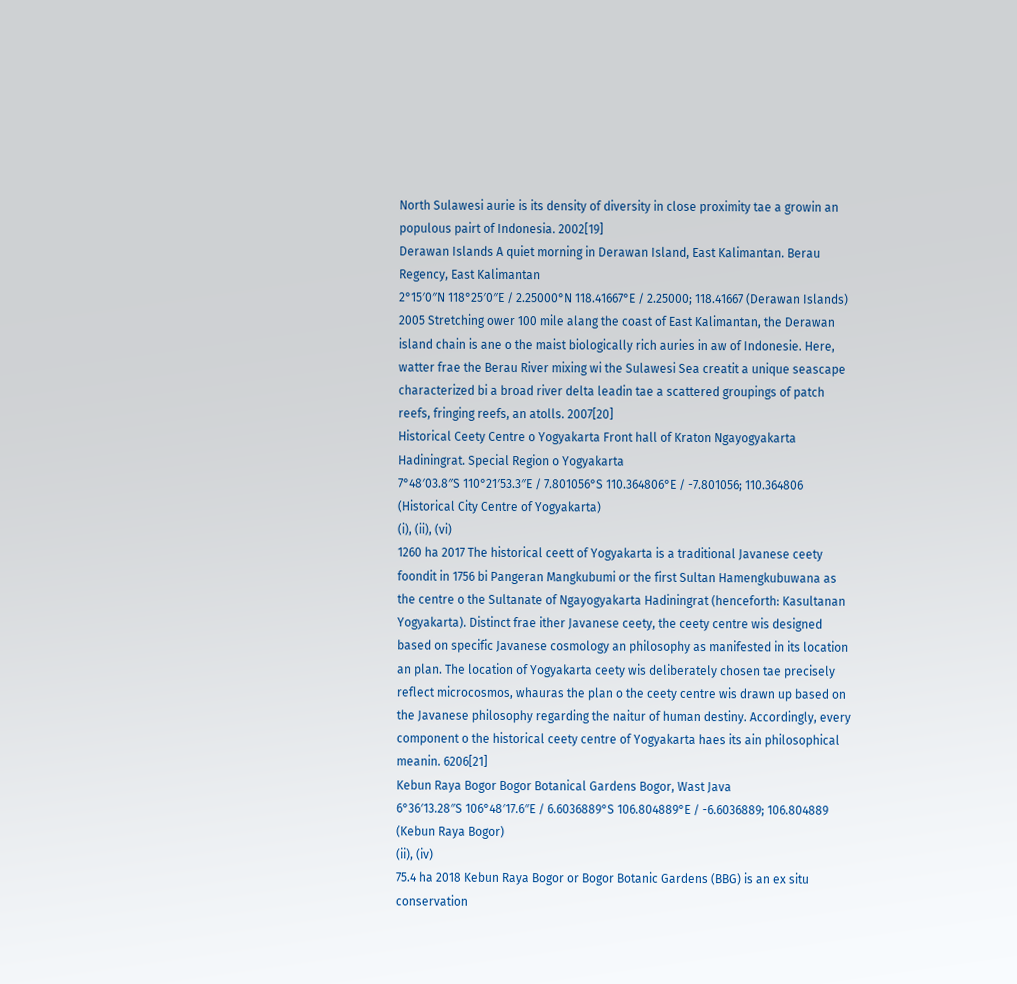North Sulawesi aurie is its density of diversity in close proximity tae a growin an populous pairt of Indonesia. 2002[19]
Derawan Islands A quiet morning in Derawan Island, East Kalimantan. Berau Regency, East Kalimantan
2°15′0″N 118°25′0″E / 2.25000°N 118.41667°E / 2.25000; 118.41667 (Derawan Islands)
2005 Stretching ower 100 mile alang the coast of East Kalimantan, the Derawan island chain is ane o the maist biologically rich auries in aw of Indonesie. Here, watter frae the Berau River mixing wi the Sulawesi Sea creatit a unique seascape characterized bi a broad river delta leadin tae a scattered groupings of patch reefs, fringing reefs, an atolls. 2007[20]
Historical Ceety Centre o Yogyakarta Front hall of Kraton Ngayogyakarta Hadiningrat. Special Region o Yogyakarta
7°48′03.8″S 110°21′53.3″E / 7.801056°S 110.364806°E / -7.801056; 110.364806 (Historical City Centre of Yogyakarta)
(i), (ii), (vi)
1260 ha 2017 The historical ceett of Yogyakarta is a traditional Javanese ceety foondit in 1756 bi Pangeran Mangkubumi or the first Sultan Hamengkubuwana as the centre o the Sultanate of Ngayogyakarta Hadiningrat (henceforth: Kasultanan Yogyakarta). Distinct frae ither Javanese ceety, the ceety centre wis designed based on specific Javanese cosmology an philosophy as manifested in its location an plan. The location of Yogyakarta ceety wis deliberately chosen tae precisely reflect microcosmos, whauras the plan o the ceety centre wis drawn up based on the Javanese philosophy regarding the naitur of human destiny. Accordingly, every component o the historical ceety centre of Yogyakarta haes its ain philosophical meanin. 6206[21]
Kebun Raya Bogor Bogor Botanical Gardens Bogor, Wast Java
6°36′13.28″S 106°48′17.6″E / 6.6036889°S 106.804889°E / -6.6036889; 106.804889 (Kebun Raya Bogor)
(ii), (iv)
75.4 ha 2018 Kebun Raya Bogor or Bogor Botanic Gardens (BBG) is an ex situ conservation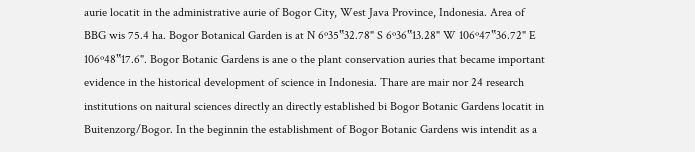aurie locatit in the administrative aurie of Bogor City, West Java Province, Indonesia. Area of BBG wis 75.4 ha. Bogor Botanical Garden is at N 6º35‟32.78" S 6º36‟13.28" W 106º47‟36.72" E 106º48‟17.6". Bogor Botanic Gardens is ane o the plant conservation auries that became important evidence in the historical development of science in Indonesia. Thare are mair nor 24 research institutions on naitural sciences directly an directly established bi Bogor Botanic Gardens locatit in Buitenzorg/Bogor. In the beginnin the establishment of Bogor Botanic Gardens wis intendit as a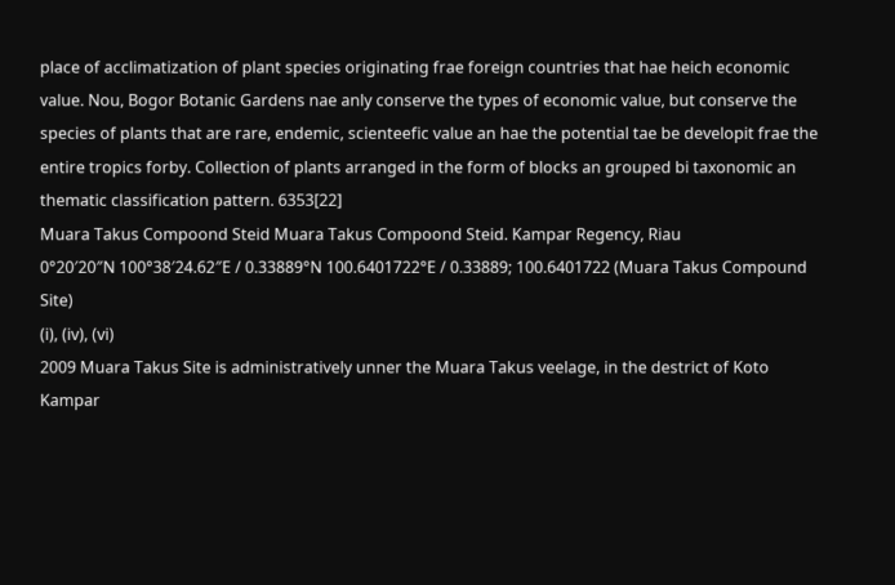place of acclimatization of plant species originating frae foreign countries that hae heich economic value. Nou, Bogor Botanic Gardens nae anly conserve the types of economic value, but conserve the species of plants that are rare, endemic, scienteefic value an hae the potential tae be developit frae the entire tropics forby. Collection of plants arranged in the form of blocks an grouped bi taxonomic an thematic classification pattern. 6353[22]
Muara Takus Compoond Steid Muara Takus Compoond Steid. Kampar Regency, Riau
0°20′20″N 100°38′24.62″E / 0.33889°N 100.6401722°E / 0.33889; 100.6401722 (Muara Takus Compound Site)
(i), (iv), (vi)
2009 Muara Takus Site is administratively unner the Muara Takus veelage, in the destrict of Koto Kampar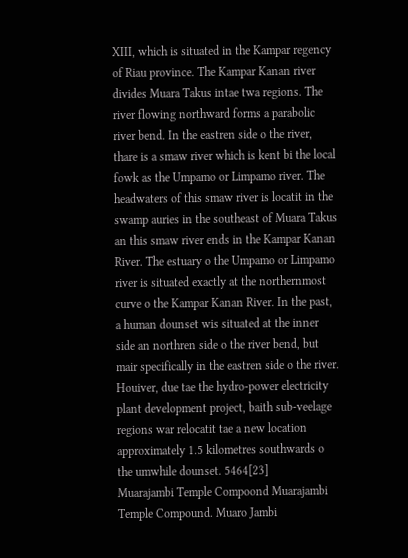XIII, which is situated in the Kampar regency of Riau province. The Kampar Kanan river divides Muara Takus intae twa regions. The river flowing northward forms a parabolic river bend. In the eastren side o the river, thare is a smaw river which is kent bi the local fowk as the Umpamo or Limpamo river. The headwaters of this smaw river is locatit in the swamp auries in the southeast of Muara Takus an this smaw river ends in the Kampar Kanan River. The estuary o the Umpamo or Limpamo river is situated exactly at the northernmost curve o the Kampar Kanan River. In the past, a human dounset wis situated at the inner side an northren side o the river bend, but mair specifically in the eastren side o the river. Houiver, due tae the hydro-power electricity plant development project, baith sub-veelage regions war relocatit tae a new location approximately 1.5 kilometres southwards o the umwhile dounset. 5464[23]
Muarajambi Temple Compoond Muarajambi Temple Compound. Muaro Jambi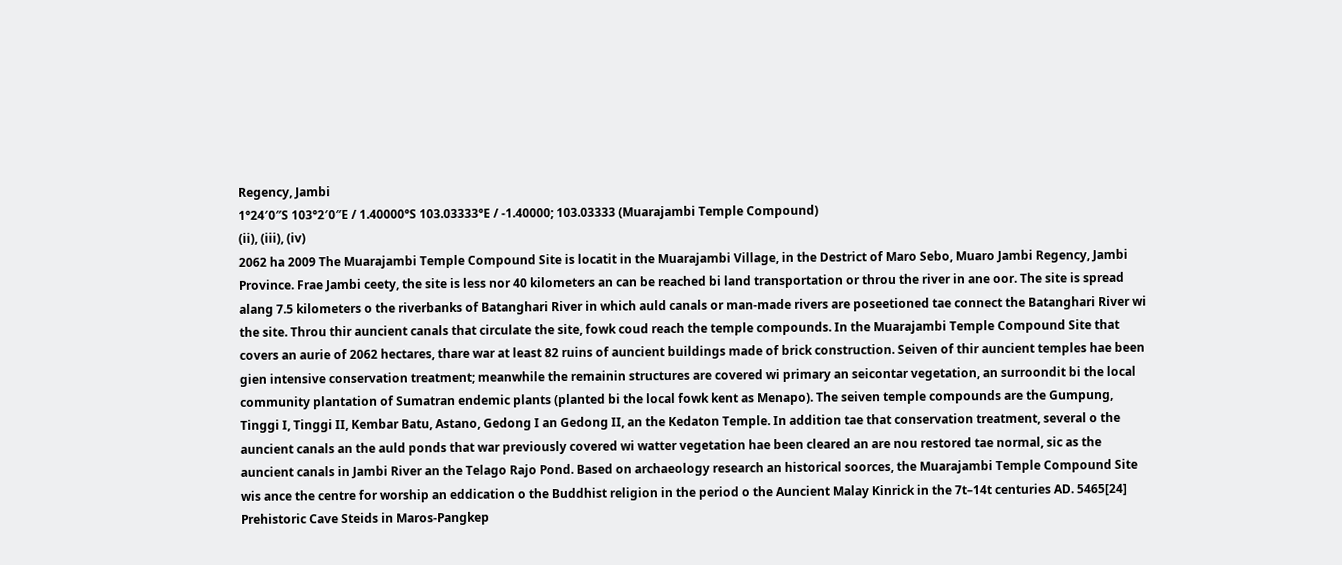Regency, Jambi
1°24′0″S 103°2′0″E / 1.40000°S 103.03333°E / -1.40000; 103.03333 (Muarajambi Temple Compound)
(ii), (iii), (iv)
2062 ha 2009 The Muarajambi Temple Compound Site is locatit in the Muarajambi Village, in the Destrict of Maro Sebo, Muaro Jambi Regency, Jambi Province. Frae Jambi ceety, the site is less nor 40 kilometers an can be reached bi land transportation or throu the river in ane oor. The site is spread alang 7.5 kilometers o the riverbanks of Batanghari River in which auld canals or man-made rivers are poseetioned tae connect the Batanghari River wi the site. Throu thir auncient canals that circulate the site, fowk coud reach the temple compounds. In the Muarajambi Temple Compound Site that covers an aurie of 2062 hectares, thare war at least 82 ruins of auncient buildings made of brick construction. Seiven of thir auncient temples hae been gien intensive conservation treatment; meanwhile the remainin structures are covered wi primary an seicontar vegetation, an surroondit bi the local community plantation of Sumatran endemic plants (planted bi the local fowk kent as Menapo). The seiven temple compounds are the Gumpung, Tinggi I, Tinggi II, Kembar Batu, Astano, Gedong I an Gedong II, an the Kedaton Temple. In addition tae that conservation treatment, several o the auncient canals an the auld ponds that war previously covered wi watter vegetation hae been cleared an are nou restored tae normal, sic as the auncient canals in Jambi River an the Telago Rajo Pond. Based on archaeology research an historical soorces, the Muarajambi Temple Compound Site wis ance the centre for worship an eddication o the Buddhist religion in the period o the Auncient Malay Kinrick in the 7t–14t centuries AD. 5465[24]
Prehistoric Cave Steids in Maros-Pangkep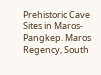Prehistoric Cave Sites in Maros-Pangkep. Maros Regency, South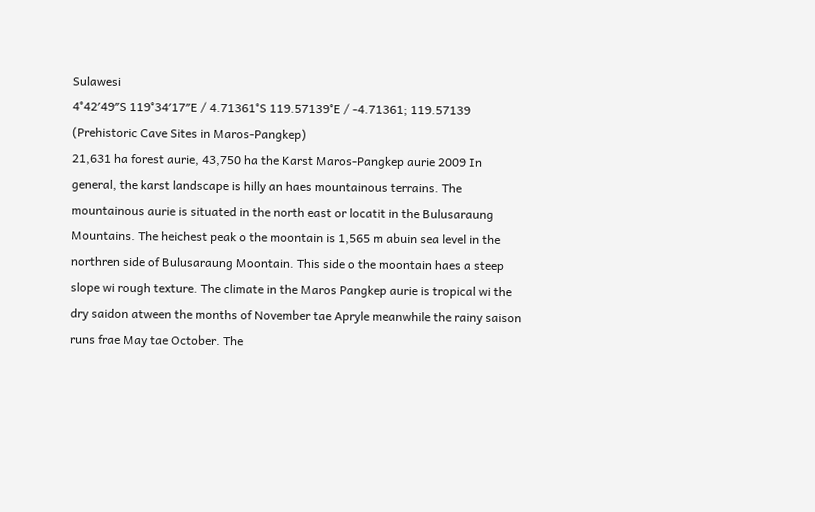Sulawesi
4°42′49″S 119°34′17″E / 4.71361°S 119.57139°E / -4.71361; 119.57139 (Prehistoric Cave Sites in Maros-Pangkep)
21,631 ha forest aurie, 43,750 ha the Karst Maros-Pangkep aurie 2009 In general, the karst landscape is hilly an haes mountainous terrains. The mountainous aurie is situated in the north east or locatit in the Bulusaraung Mountains. The heichest peak o the moontain is 1,565 m abuin sea level in the northren side of Bulusaraung Moontain. This side o the moontain haes a steep slope wi rough texture. The climate in the Maros Pangkep aurie is tropical wi the dry saidon atween the months of November tae Apryle meanwhile the rainy saison runs frae May tae October. The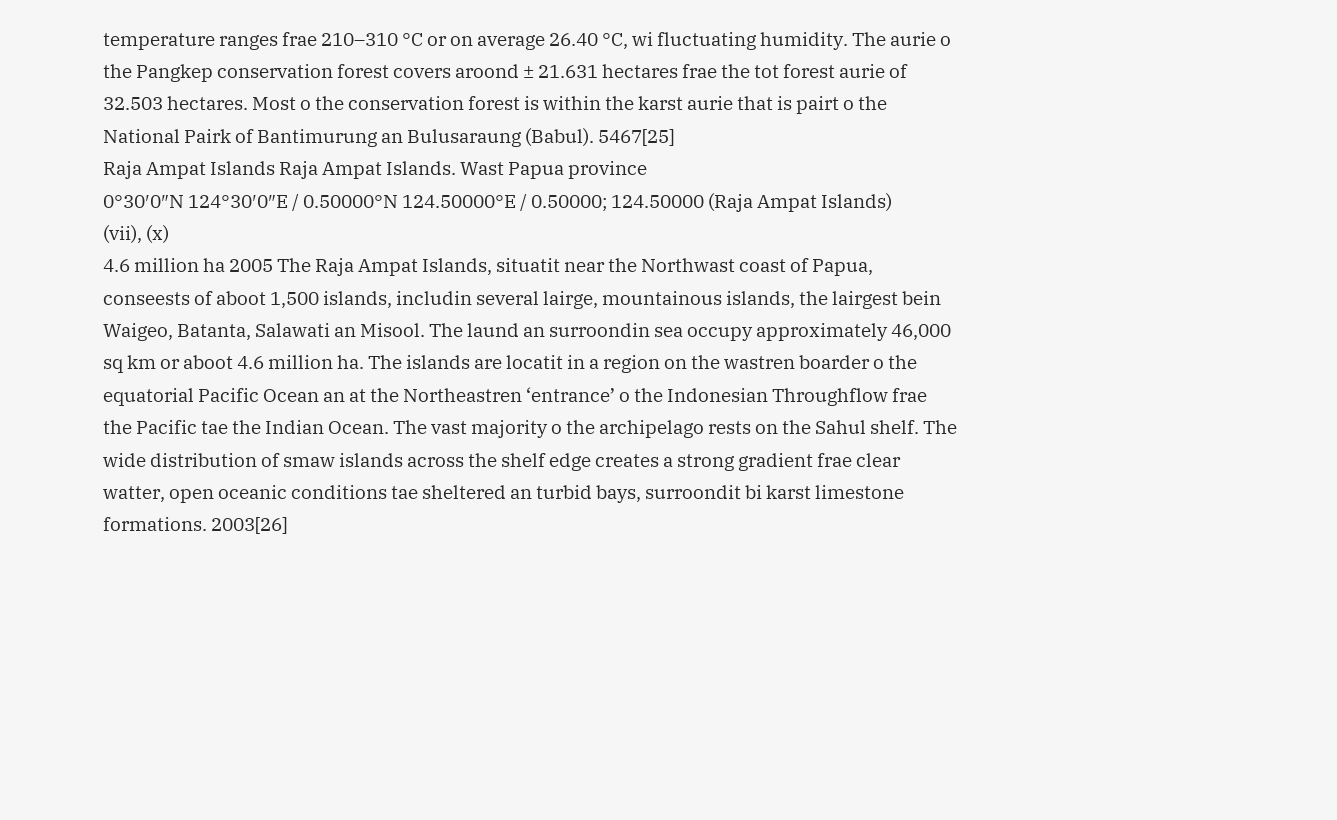temperature ranges frae 210–310 °C or on average 26.40 °C, wi fluctuating humidity. The aurie o the Pangkep conservation forest covers aroond ± 21.631 hectares frae the tot forest aurie of 32.503 hectares. Most o the conservation forest is within the karst aurie that is pairt o the National Pairk of Bantimurung an Bulusaraung (Babul). 5467[25]
Raja Ampat Islands Raja Ampat Islands. Wast Papua province
0°30′0″N 124°30′0″E / 0.50000°N 124.50000°E / 0.50000; 124.50000 (Raja Ampat Islands)
(vii), (x)
4.6 million ha 2005 The Raja Ampat Islands, situatit near the Northwast coast of Papua, conseests of aboot 1,500 islands, includin several lairge, mountainous islands, the lairgest bein Waigeo, Batanta, Salawati an Misool. The laund an surroondin sea occupy approximately 46,000 sq km or aboot 4.6 million ha. The islands are locatit in a region on the wastren boarder o the equatorial Pacific Ocean an at the Northeastren ‘entrance’ o the Indonesian Throughflow frae the Pacific tae the Indian Ocean. The vast majority o the archipelago rests on the Sahul shelf. The wide distribution of smaw islands across the shelf edge creates a strong gradient frae clear watter, open oceanic conditions tae sheltered an turbid bays, surroondit bi karst limestone formations. 2003[26]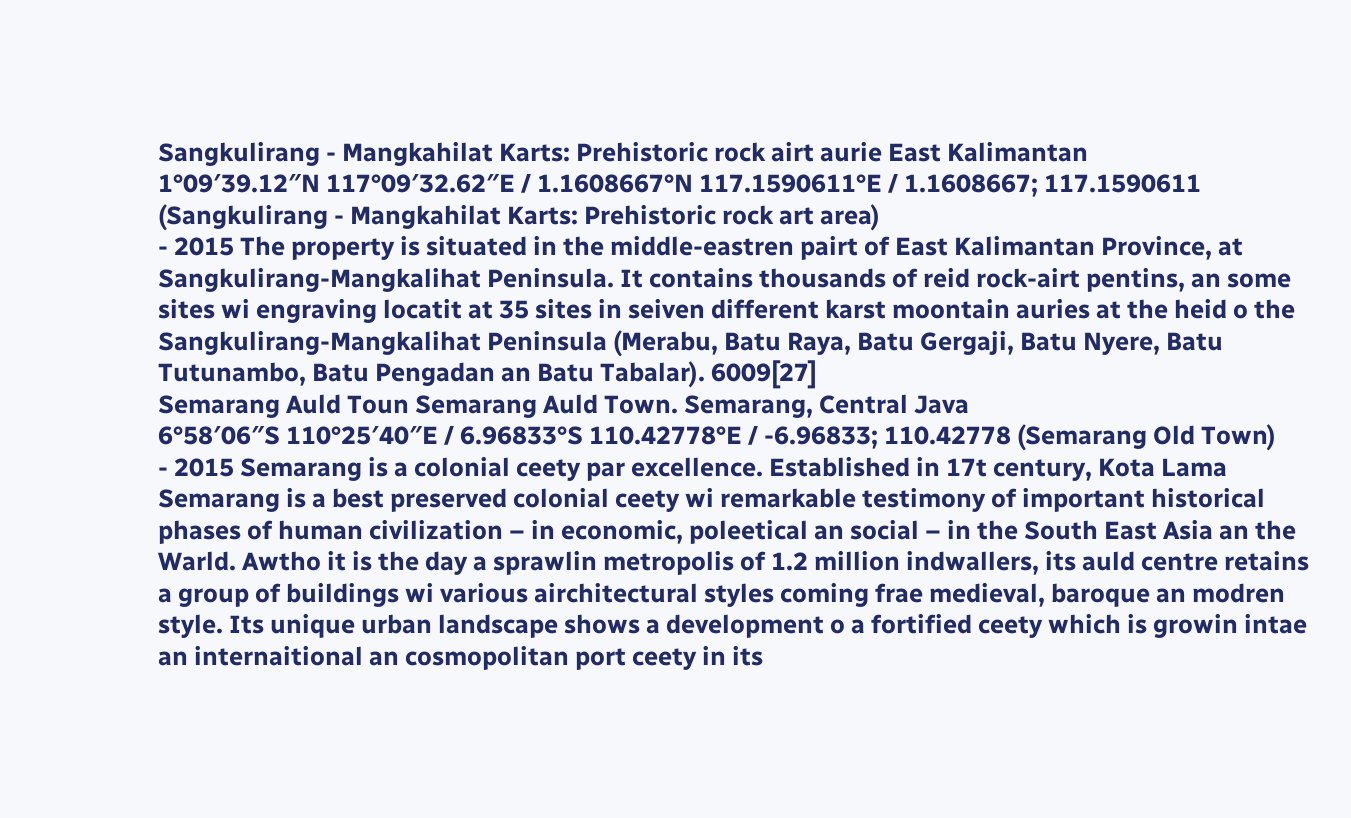Sangkulirang - Mangkahilat Karts: Prehistoric rock airt aurie East Kalimantan
1°09′39.12″N 117°09′32.62″E / 1.1608667°N 117.1590611°E / 1.1608667; 117.1590611 (Sangkulirang - Mangkahilat Karts: Prehistoric rock art area)
- 2015 The property is situated in the middle-eastren pairt of East Kalimantan Province, at Sangkulirang-Mangkalihat Peninsula. It contains thousands of reid rock-airt pentins, an some sites wi engraving locatit at 35 sites in seiven different karst moontain auries at the heid o the Sangkulirang-Mangkalihat Peninsula (Merabu, Batu Raya, Batu Gergaji, Batu Nyere, Batu Tutunambo, Batu Pengadan an Batu Tabalar). 6009[27]
Semarang Auld Toun Semarang Auld Town. Semarang, Central Java
6°58′06″S 110°25′40″E / 6.96833°S 110.42778°E / -6.96833; 110.42778 (Semarang Old Town)
- 2015 Semarang is a colonial ceety par excellence. Established in 17t century, Kota Lama Semarang is a best preserved colonial ceety wi remarkable testimony of important historical phases of human civilization – in economic, poleetical an social – in the South East Asia an the Warld. Awtho it is the day a sprawlin metropolis of 1.2 million indwallers, its auld centre retains a group of buildings wi various airchitectural styles coming frae medieval, baroque an modren style. Its unique urban landscape shows a development o a fortified ceety which is growin intae an internaitional an cosmopolitan port ceety in its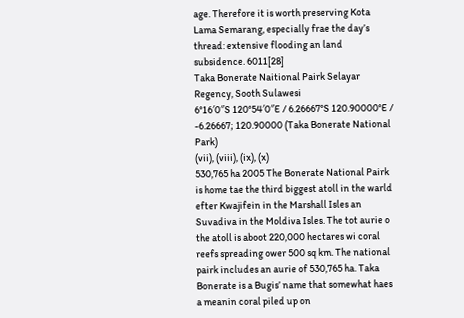age. Therefore it is worth preserving Kota Lama Semarang, especially frae the day’s thread: extensive flooding an land subsidence. 6011[28]
Taka Bonerate Naitional Pairk Selayar Regency, Sooth Sulawesi
6°16′0″S 120°54′0″E / 6.26667°S 120.90000°E / -6.26667; 120.90000 (Taka Bonerate National Park)
(vii), (viii), (ix), (x)
530,765 ha 2005 The Bonerate National Pairk is home tae the third biggest atoll in the warld efter Kwajifein in the Marshall Isles an Suvadiva in the Moldiva Isles. The tot aurie o the atoll is aboot 220,000 hectares wi coral reefs spreading ower 500 sq km. The national pairk includes an aurie of 530,765 ha. Taka Bonerate is a Bugis’ name that somewhat haes a meanin coral piled up on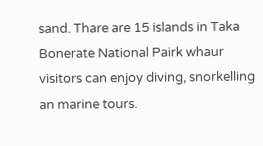sand. Thare are 15 islands in Taka Bonerate National Pairk whaur visitors can enjoy diving, snorkelling an marine tours.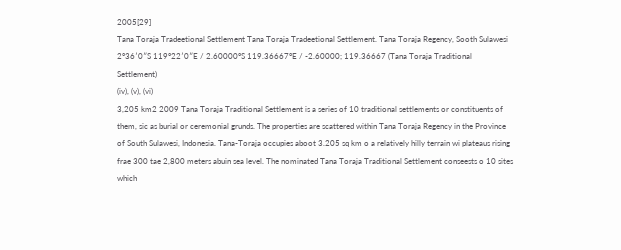2005[29]
Tana Toraja Tradeetional Settlement Tana Toraja Tradeetional Settlement. Tana Toraja Regency, Sooth Sulawesi
2°36′0″S 119°22′0″E / 2.60000°S 119.36667°E / -2.60000; 119.36667 (Tana Toraja Traditional Settlement)
(iv), (v), (vi)
3,205 km2 2009 Tana Toraja Traditional Settlement is a series of 10 traditional settlements or constituents of them, sic as burial or ceremonial grunds. The properties are scattered within Tana Toraja Regency in the Province of South Sulawesi, Indonesia. Tana-Toraja occupies aboot 3.205 sq km o a relatively hilly terrain wi plateaus rising frae 300 tae 2,800 meters abuin sea level. The nominated Tana Toraja Traditional Settlement conseests o 10 sites which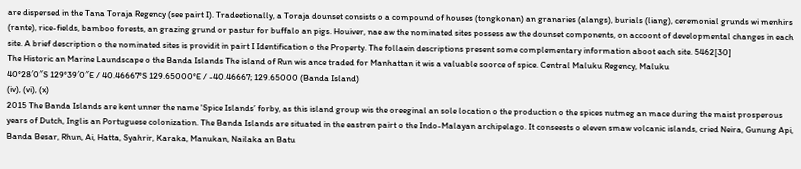are dispersed in the Tana Toraja Regency (see pairt I). Tradeetionally, a Toraja dounset consists o a compound of houses (tongkonan) an granaries (alangs), burials (liang), ceremonial grunds wi menhirs (rante), rice-fields, bamboo forests, an grazing grund or pastur for buffalo an pigs. Houiver, nae aw the nominated sites possess aw the dounset components, on accoont of developmental changes in each site. A brief description o the nominated sites is providit in pairt I Identification o the Property. The follaein descriptions present some complementary information aboot each site. 5462[30]
The Historic an Marine Laundscape o the Banda Islands The island of Run wis ance traded for Manhattan it wis a valuable soorce of spice. Central Maluku Regency, Maluku
40°28′0″S 129°39′0″E / 40.46667°S 129.65000°E / -40.46667; 129.65000 (Banda Island)
(iv), (vi), (x)
2015 The Banda Islands are kent unner the name 'Spice Islands’ forby, as this island group wis the oreeginal an sole location o the production o the spices nutmeg an mace during the maist prosperous years of Dutch, Inglis an Portuguese colonization. The Banda Islands are situated in the eastren pairt o the Indo-Malayan archipelago. It conseests o eleven smaw volcanic islands, cried Neira, Gunung Api, Banda Besar, Rhun, Ai, Hatta, Syahrir, Karaka, Manukan, Nailaka an Batu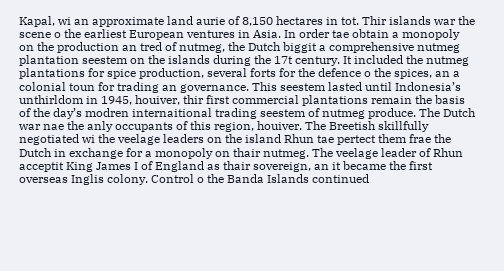Kapal, wi an approximate land aurie of 8,150 hectares in tot. Thir islands war the scene o the earliest European ventures in Asia. In order tae obtain a monopoly on the production an tred of nutmeg, the Dutch biggit a comprehensive nutmeg plantation seestem on the islands during the 17t century. It included the nutmeg plantations for spice production, several forts for the defence o the spices, an a colonial toun for trading an governance. This seestem lasted until Indonesia’s unthirldom in 1945, houiver, thir first commercial plantations remain the basis of the day’s modren internaitional trading seestem of nutmeg produce. The Dutch war nae the anly occupants of this region, houiver. The Breetish skillfully negotiated wi the veelage leaders on the island Rhun tae pertect them frae the Dutch in exchange for a monopoly on thair nutmeg. The veelage leader of Rhun acceptit King James I of England as thair sovereign, an it became the first overseas Inglis colony. Control o the Banda Islands continued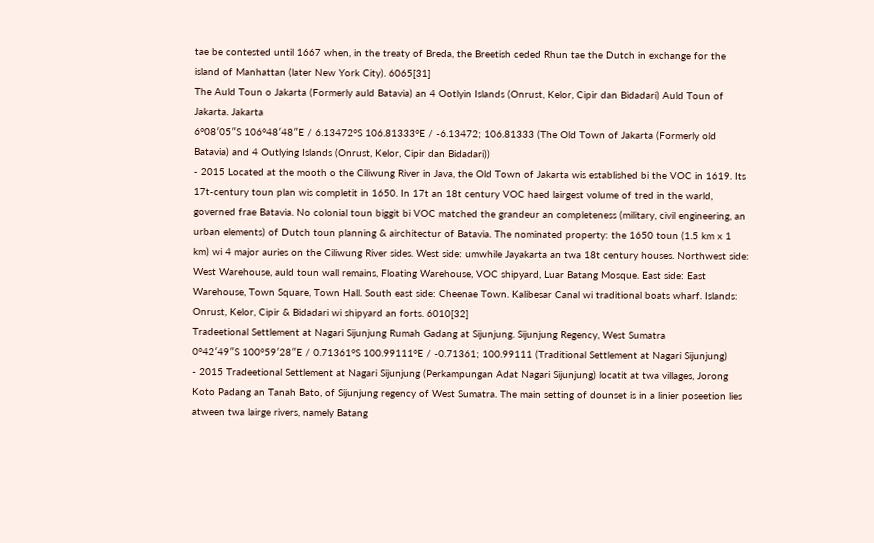tae be contested until 1667 when, in the treaty of Breda, the Breetish ceded Rhun tae the Dutch in exchange for the island of Manhattan (later New York City). 6065[31]
The Auld Toun o Jakarta (Formerly auld Batavia) an 4 Ootlyin Islands (Onrust, Kelor, Cipir dan Bidadari) Auld Toun of Jakarta. Jakarta
6°08′05″S 106°48′48″E / 6.13472°S 106.81333°E / -6.13472; 106.81333 (The Old Town of Jakarta (Formerly old Batavia) and 4 Outlying Islands (Onrust, Kelor, Cipir dan Bidadari))
- 2015 Located at the mooth o the Ciliwung River in Java, the Old Town of Jakarta wis established bi the VOC in 1619. Its 17t-century toun plan wis completit in 1650. In 17t an 18t century VOC haed lairgest volume of tred in the warld, governed frae Batavia. No colonial toun biggit bi VOC matched the grandeur an completeness (military, civil engineering, an urban elements) of Dutch toun planning & airchitectur of Batavia. The nominated property: the 1650 toun (1.5 km x 1 km) wi 4 major auries on the Ciliwung River sides. West side: umwhile Jayakarta an twa 18t century houses. Northwest side: West Warehouse, auld toun wall remains, Floating Warehouse, VOC shipyard, Luar Batang Mosque. East side: East Warehouse, Town Square, Town Hall. South east side: Cheenae Town. Kalibesar Canal wi traditional boats wharf. Islands: Onrust, Kelor, Cipir & Bidadari wi shipyard an forts. 6010[32]
Tradeetional Settlement at Nagari Sijunjung Rumah Gadang at Sijunjung. Sijunjung Regency, West Sumatra
0°42′49″S 100°59′28″E / 0.71361°S 100.99111°E / -0.71361; 100.99111 (Traditional Settlement at Nagari Sijunjung)
- 2015 Tradeetional Settlement at Nagari Sijunjung (Perkampungan Adat Nagari Sijunjung) locatit at twa villages, Jorong Koto Padang an Tanah Bato, of Sijunjung regency of West Sumatra. The main setting of dounset is in a linier poseetion lies atween twa lairge rivers, namely Batang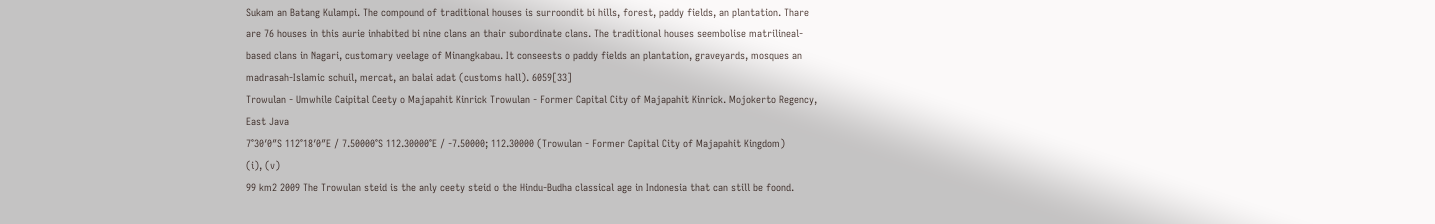Sukam an Batang Kulampi. The compound of traditional houses is surroondit bi hills, forest, paddy fields, an plantation. Thare are 76 houses in this aurie inhabited bi nine clans an thair subordinate clans. The traditional houses seembolise matrilineal-based clans in Nagari, customary veelage of Minangkabau. It conseests o paddy fields an plantation, graveyards, mosques an madrasah-Islamic schuil, mercat, an balai adat (customs hall). 6059[33]
Trowulan - Umwhile Caipital Ceety o Majapahit Kinrick Trowulan - Former Capital City of Majapahit Kinrick. Mojokerto Regency, East Java
7°30′0″S 112°18′0″E / 7.50000°S 112.30000°E / -7.50000; 112.30000 (Trowulan - Former Capital City of Majapahit Kingdom)
(i), (v)
99 km2 2009 The Trowulan steid is the anly ceety steid o the Hindu-Budha classical age in Indonesia that can still be foond.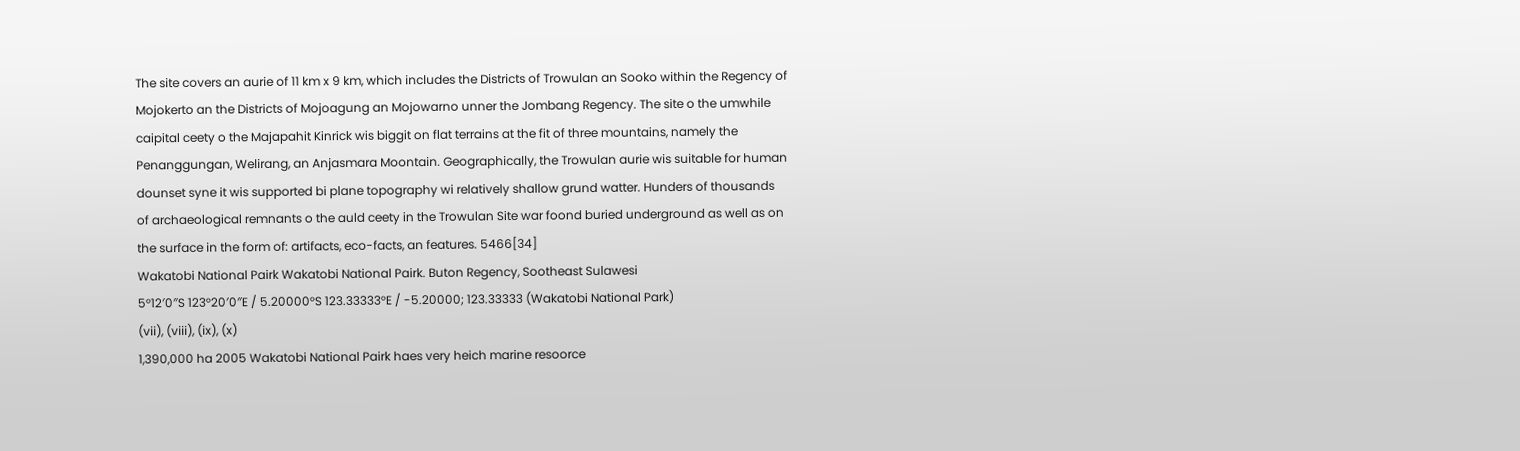The site covers an aurie of 11 km x 9 km, which includes the Districts of Trowulan an Sooko within the Regency of Mojokerto an the Districts of Mojoagung an Mojowarno unner the Jombang Regency. The site o the umwhile caipital ceety o the Majapahit Kinrick wis biggit on flat terrains at the fit of three mountains, namely the Penanggungan, Welirang, an Anjasmara Moontain. Geographically, the Trowulan aurie wis suitable for human dounset syne it wis supported bi plane topography wi relatively shallow grund watter. Hunders of thousands of archaeological remnants o the auld ceety in the Trowulan Site war foond buried underground as well as on the surface in the form of: artifacts, eco-facts, an features. 5466[34]
Wakatobi National Pairk Wakatobi National Pairk. Buton Regency, Sootheast Sulawesi
5°12′0″S 123°20′0″E / 5.20000°S 123.33333°E / -5.20000; 123.33333 (Wakatobi National Park)
(vii), (viii), (ix), (x)
1,390,000 ha 2005 Wakatobi National Pairk haes very heich marine resoorce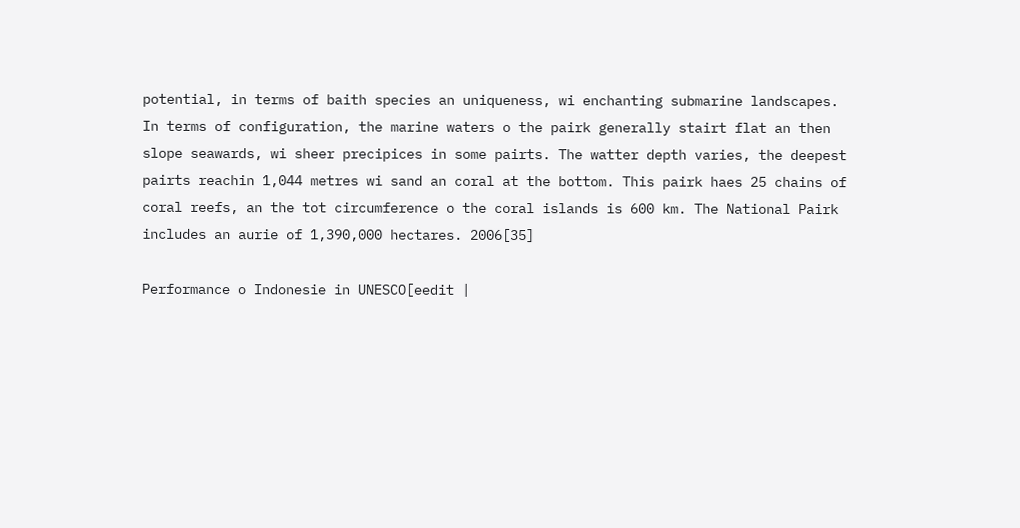potential, in terms of baith species an uniqueness, wi enchanting submarine landscapes. In terms of configuration, the marine waters o the pairk generally stairt flat an then slope seawards, wi sheer precipices in some pairts. The watter depth varies, the deepest pairts reachin 1,044 metres wi sand an coral at the bottom. This pairk haes 25 chains of coral reefs, an the tot circumference o the coral islands is 600 km. The National Pairk includes an aurie of 1,390,000 hectares. 2006[35]

Performance o Indonesie in UNESCO[eedit |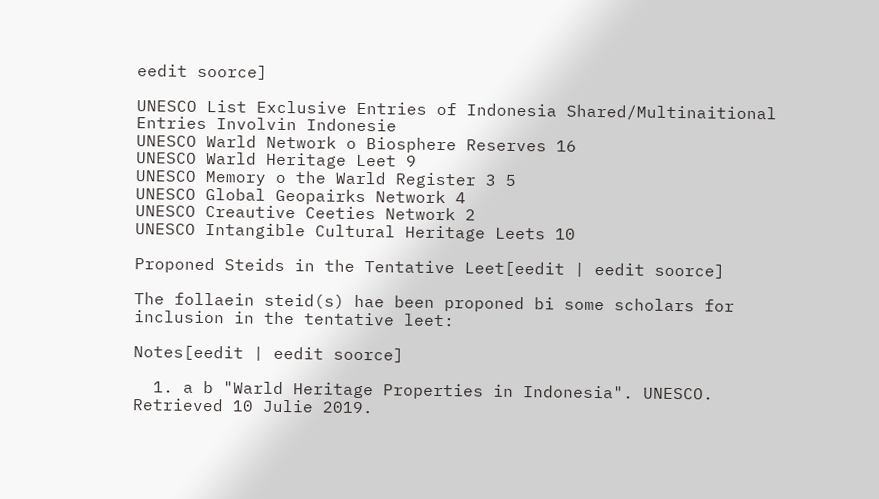eedit soorce]

UNESCO List Exclusive Entries of Indonesia Shared/Multinaitional Entries Involvin Indonesie
UNESCO Warld Network o Biosphere Reserves 16
UNESCO Warld Heritage Leet 9
UNESCO Memory o the Warld Register 3 5
UNESCO Global Geopairks Network 4
UNESCO Creautive Ceeties Network 2
UNESCO Intangible Cultural Heritage Leets 10

Proponed Steids in the Tentative Leet[eedit | eedit soorce]

The follaein steid(s) hae been proponed bi some scholars for inclusion in the tentative leet:

Notes[eedit | eedit soorce]

  1. a b "Warld Heritage Properties in Indonesia". UNESCO. Retrieved 10 Julie 2019.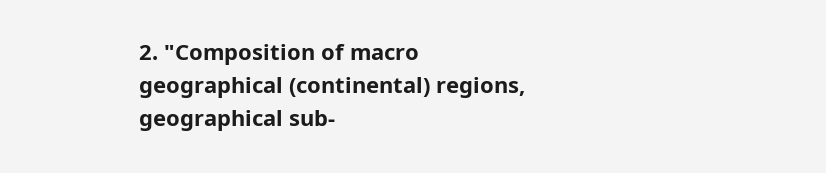2. "Composition of macro geographical (continental) regions, geographical sub-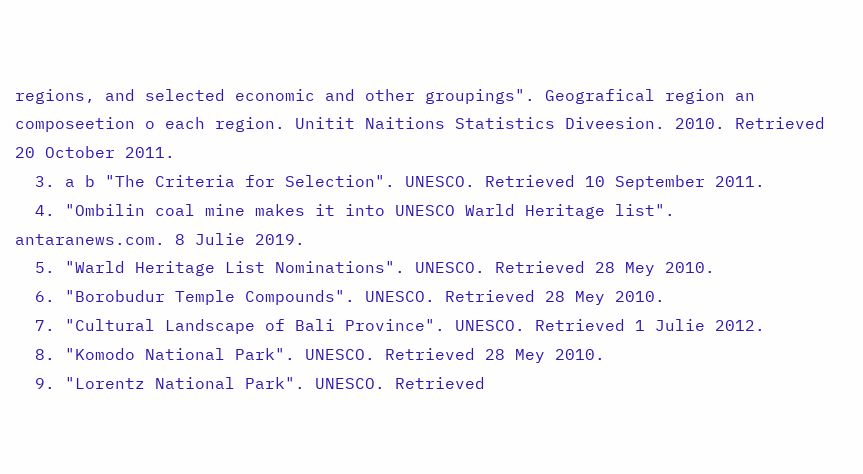regions, and selected economic and other groupings". Geografical region an composeetion o each region. Unitit Naitions Statistics Diveesion. 2010. Retrieved 20 October 2011.
  3. a b "The Criteria for Selection". UNESCO. Retrieved 10 September 2011.
  4. "Ombilin coal mine makes it into UNESCO Warld Heritage list". antaranews.com. 8 Julie 2019.
  5. "Warld Heritage List Nominations". UNESCO. Retrieved 28 Mey 2010.
  6. "Borobudur Temple Compounds". UNESCO. Retrieved 28 Mey 2010.
  7. "Cultural Landscape of Bali Province". UNESCO. Retrieved 1 Julie 2012.
  8. "Komodo National Park". UNESCO. Retrieved 28 Mey 2010.
  9. "Lorentz National Park". UNESCO. Retrieved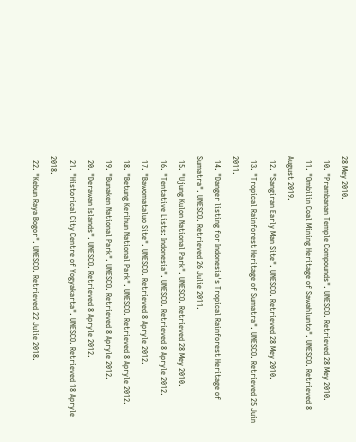28 Mey 2010.
  10. "Prambanan Temple Compounds". UNESCO. Retrieved 28 Mey 2010.
  11. "Ombilin Coal Mining Heritage of Sawahlunto". UNESCO. Retrieved 8 August 2019.
  12. "Sangiran Early Man Site". UNESCO. Retrieved 28 Mey 2010.
  13. "Tropical Rainforest Heritage of Sumatra". UNESCO. Retrieved 25 Juin 2011.
  14. "Danger listing for Indonesia's Tropical Rainforest Heritage of Sumatra". UNESCO. Retrieved 26 Julie 2011.
  15. "Ujung Kulon National Park". UNESCO. Retrieved 28 Mey 2010.
  16. "Tentative Lists: Indonesia". UNESCO. Retrieved 8 Apryle 2012.
  17. "Bawomataluo Site". UNESCO. Retrieved 8 Apryle 2012.
  18. "Betung Kerihun National Park". UNESCO. Retrieved 8 Apryle 2012.
  19. "Bunaken National Park". UNESCO. Retrieved 8 Apryle 2012.
  20. "Derawan Islands". UNESCO. Retrieved 8 Apryle 2012.
  21. "Historical City Centre of Yogyakarta". UNESCO. Retrieved 18 Apryle 2018.
  22. "Kebun Raya Bogor". UNESCO. Retrieved 22 Julie 2018.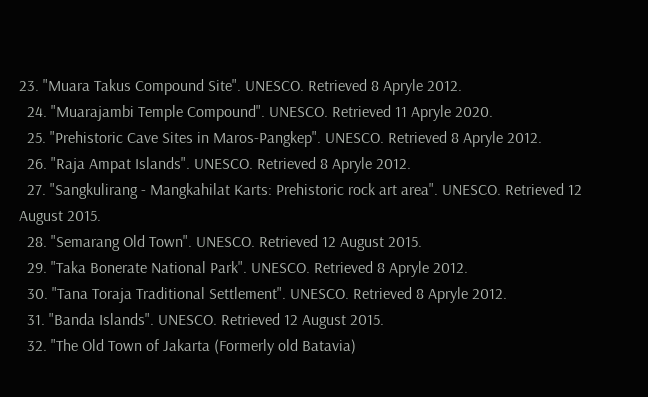23. "Muara Takus Compound Site". UNESCO. Retrieved 8 Apryle 2012.
  24. "Muarajambi Temple Compound". UNESCO. Retrieved 11 Apryle 2020.
  25. "Prehistoric Cave Sites in Maros-Pangkep". UNESCO. Retrieved 8 Apryle 2012.
  26. "Raja Ampat Islands". UNESCO. Retrieved 8 Apryle 2012.
  27. "Sangkulirang - Mangkahilat Karts: Prehistoric rock art area". UNESCO. Retrieved 12 August 2015.
  28. "Semarang Old Town". UNESCO. Retrieved 12 August 2015.
  29. "Taka Bonerate National Park". UNESCO. Retrieved 8 Apryle 2012.
  30. "Tana Toraja Traditional Settlement". UNESCO. Retrieved 8 Apryle 2012.
  31. "Banda Islands". UNESCO. Retrieved 12 August 2015.
  32. "The Old Town of Jakarta (Formerly old Batavia)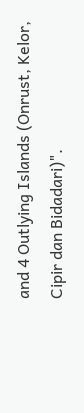and 4 Outlying Islands (Onrust, Kelor, Cipir dan Bidadari)".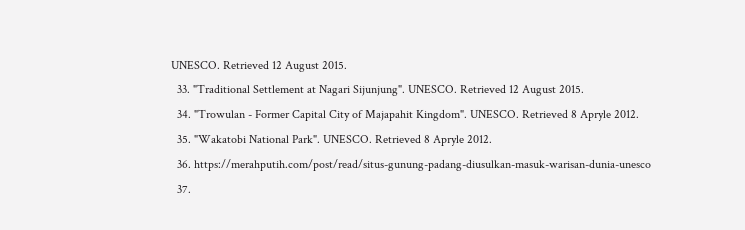UNESCO. Retrieved 12 August 2015.
  33. "Traditional Settlement at Nagari Sijunjung". UNESCO. Retrieved 12 August 2015.
  34. "Trowulan - Former Capital City of Majapahit Kingdom". UNESCO. Retrieved 8 Apryle 2012.
  35. "Wakatobi National Park". UNESCO. Retrieved 8 Apryle 2012.
  36. https://merahputih.com/post/read/situs-gunung-padang-diusulkan-masuk-warisan-dunia-unesco
  37.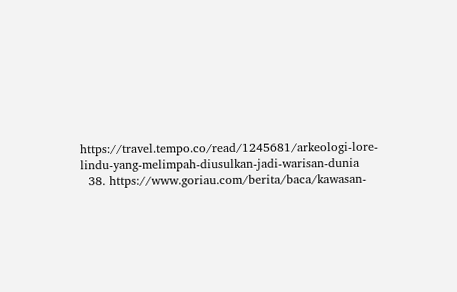https://travel.tempo.co/read/1245681/arkeologi-lore-lindu-yang-melimpah-diusulkan-jadi-warisan-dunia
  38. https://www.goriau.com/berita/baca/kawasan-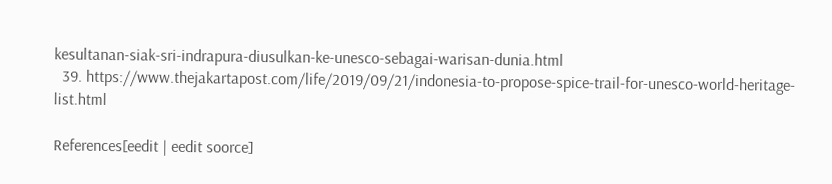kesultanan-siak-sri-indrapura-diusulkan-ke-unesco-sebagai-warisan-dunia.html
  39. https://www.thejakartapost.com/life/2019/09/21/indonesia-to-propose-spice-trail-for-unesco-world-heritage-list.html

References[eedit | eedit soorce]